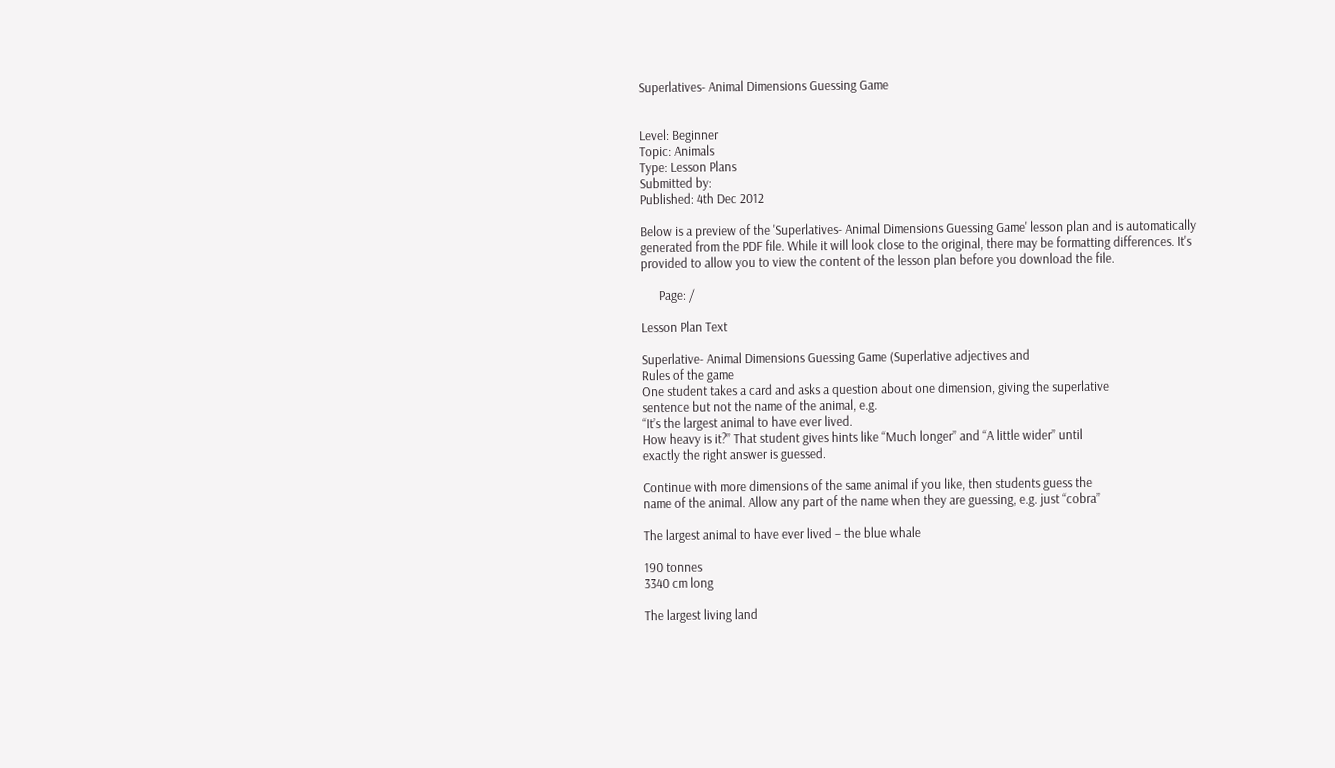Superlatives- Animal Dimensions Guessing Game


Level: Beginner
Topic: Animals
Type: Lesson Plans
Submitted by:
Published: 4th Dec 2012

Below is a preview of the 'Superlatives- Animal Dimensions Guessing Game' lesson plan and is automatically generated from the PDF file. While it will look close to the original, there may be formatting differences. It's provided to allow you to view the content of the lesson plan before you download the file.

      Page: /

Lesson Plan Text

Superlative- Animal Dimensions Guessing Game (Superlative adjectives and
Rules of the game
One student takes a card and asks a question about one dimension, giving the superlative
sentence but not the name of the animal, e.g.
“It’s the largest animal to have ever lived.
How heavy is it?” That student gives hints like “Much longer” and “A little wider” until
exactly the right answer is guessed.

Continue with more dimensions of the same animal if you like, then students guess the
name of the animal. Allow any part of the name when they are guessing, e.g. just “cobra”

The largest animal to have ever lived – the blue whale

190 tonnes
3340 cm long

The largest living land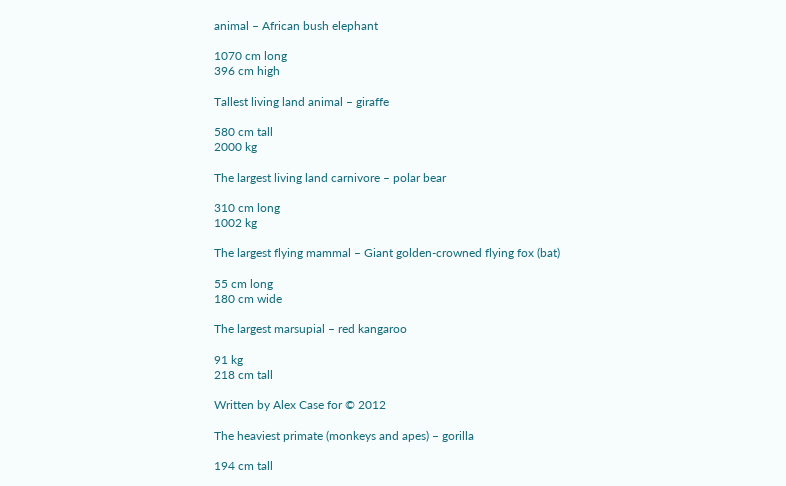animal – African bush elephant

1070 cm long
396 cm high

Tallest living land animal – giraffe

580 cm tall
2000 kg

The largest living land carnivore – polar bear

310 cm long
1002 kg

The largest flying mammal – Giant golden-crowned flying fox (bat)

55 cm long
180 cm wide

The largest marsupial – red kangaroo

91 kg
218 cm tall

Written by Alex Case for © 2012

The heaviest primate (monkeys and apes) – gorilla

194 cm tall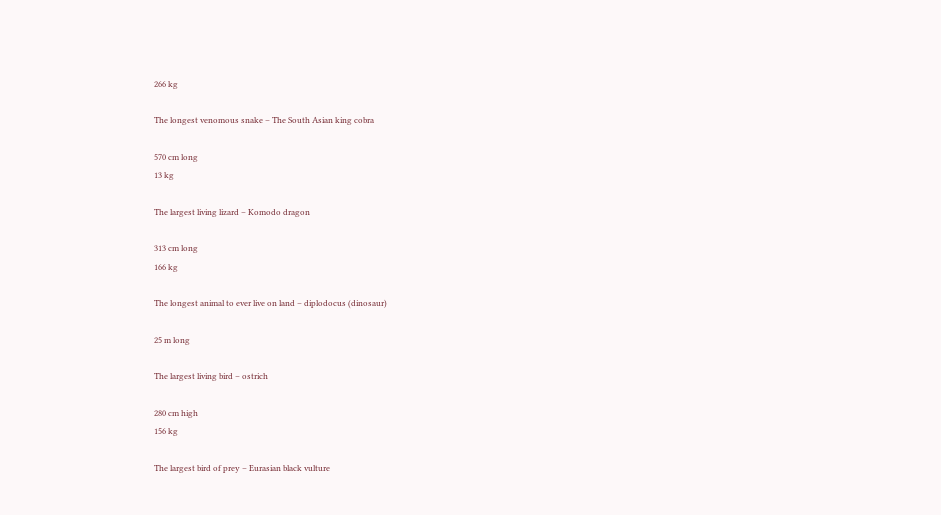266 kg

The longest venomous snake – The South Asian king cobra

570 cm long
13 kg

The largest living lizard – Komodo dragon

313 cm long
166 kg

The longest animal to ever live on land – diplodocus (dinosaur)

25 m long

The largest living bird – ostrich

280 cm high
156 kg

The largest bird of prey – Eurasian black vulture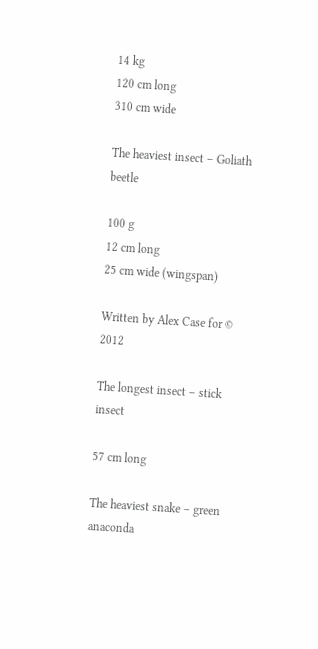14 kg
120 cm long
310 cm wide

The heaviest insect – Goliath beetle

100 g
12 cm long
25 cm wide (wingspan)

Written by Alex Case for © 2012

The longest insect – stick insect

57 cm long

The heaviest snake – green anaconda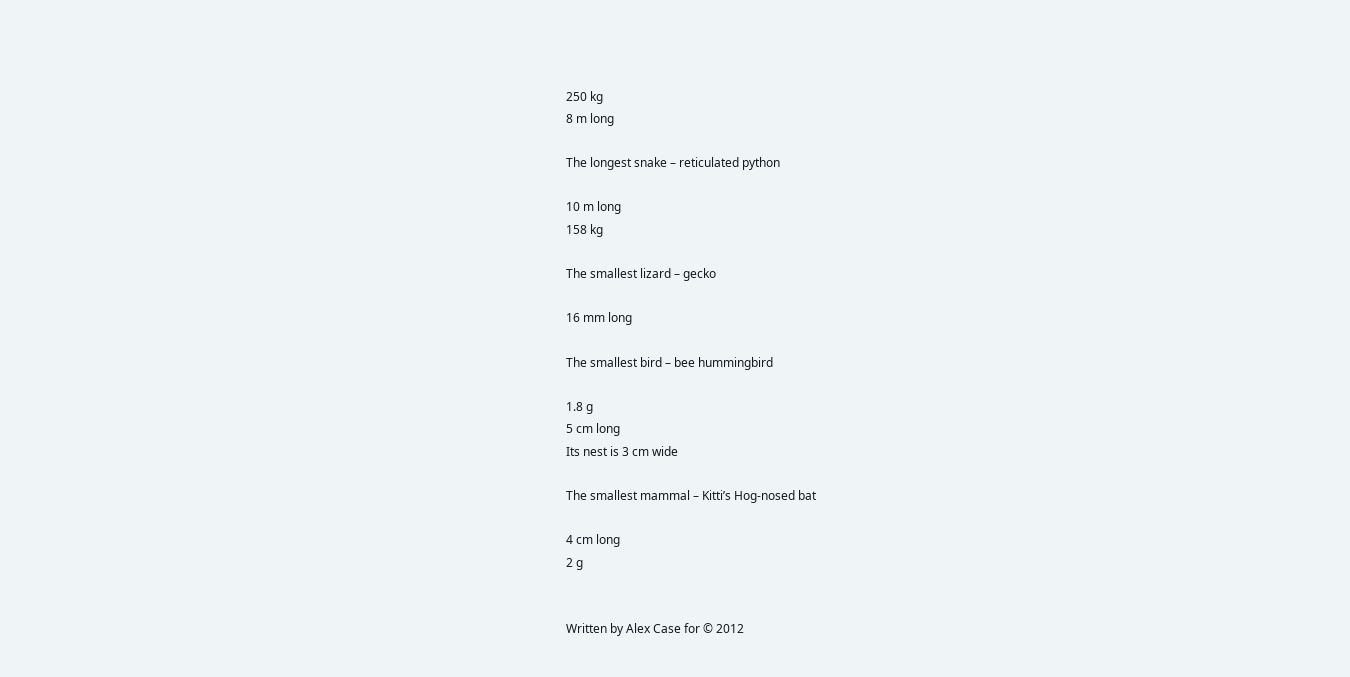250 kg
8 m long

The longest snake – reticulated python

10 m long
158 kg

The smallest lizard – gecko

16 mm long

The smallest bird – bee hummingbird

1.8 g
5 cm long
Its nest is 3 cm wide

The smallest mammal – Kitti’s Hog-nosed bat

4 cm long
2 g


Written by Alex Case for © 2012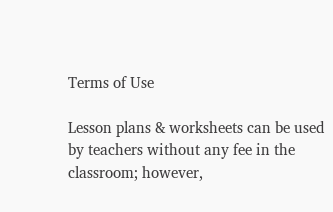Terms of Use

Lesson plans & worksheets can be used by teachers without any fee in the classroom; however,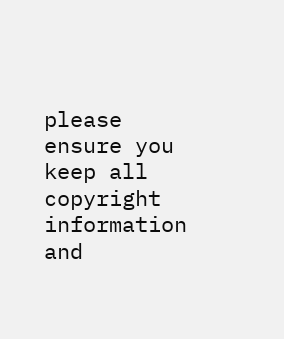please ensure you keep all copyright information and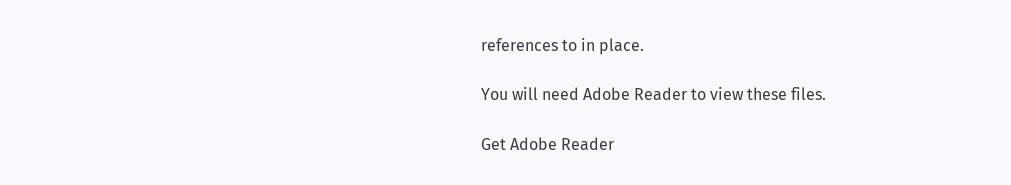references to in place.

You will need Adobe Reader to view these files.

Get Adobe Reader